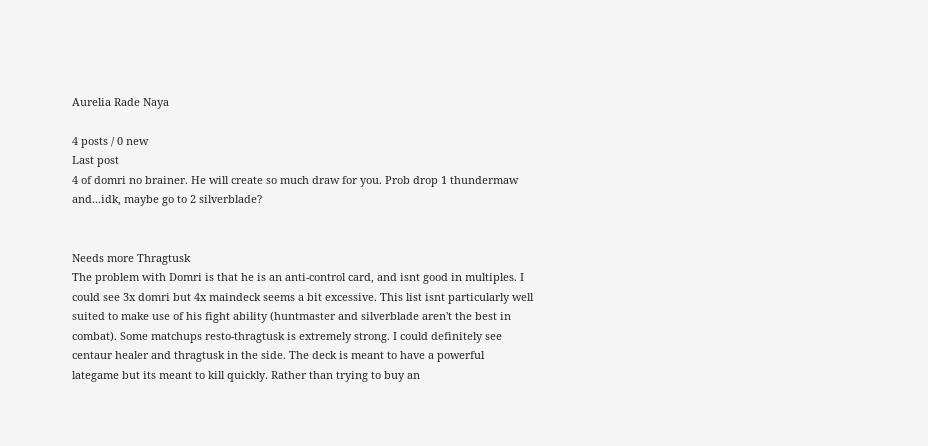Aurelia Rade Naya

4 posts / 0 new
Last post
4 of domri no brainer. He will create so much draw for you. Prob drop 1 thundermaw and...idk, maybe go to 2 silverblade?


Needs more Thragtusk
The problem with Domri is that he is an anti-control card, and isnt good in multiples. I could see 3x domri but 4x maindeck seems a bit excessive. This list isnt particularly well suited to make use of his fight ability (huntmaster and silverblade aren't the best in combat). Some matchups resto-thragtusk is extremely strong. I could definitely see centaur healer and thragtusk in the side. The deck is meant to have a powerful lategame but its meant to kill quickly. Rather than trying to buy an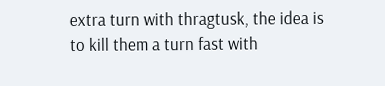extra turn with thragtusk, the idea is to kill them a turn fast with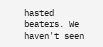hasted beaters. We haven't seen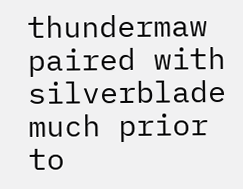thundermaw paired with silverblade much prior to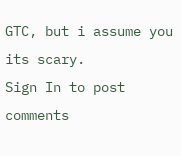GTC, but i assume you its scary.
Sign In to post comments